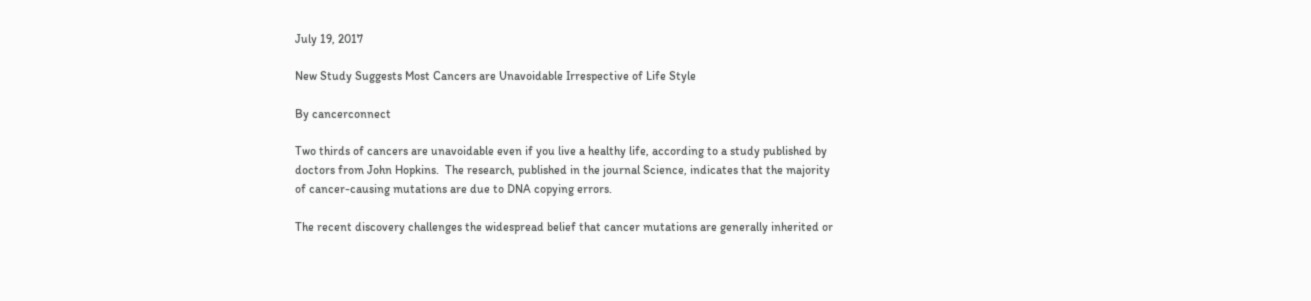July 19, 2017

New Study Suggests Most Cancers are Unavoidable Irrespective of Life Style

By cancerconnect

Two thirds of cancers are unavoidable even if you live a healthy life, according to a study published by doctors from John Hopkins.  The research, published in the journal Science, indicates that the majority of cancer-causing mutations are due to DNA copying errors.

The recent discovery challenges the widespread belief that cancer mutations are generally inherited or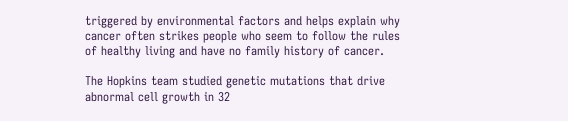triggered by environmental factors and helps explain why cancer often strikes people who seem to follow the rules of healthy living and have no family history of cancer.

The Hopkins team studied genetic mutations that drive abnormal cell growth in 32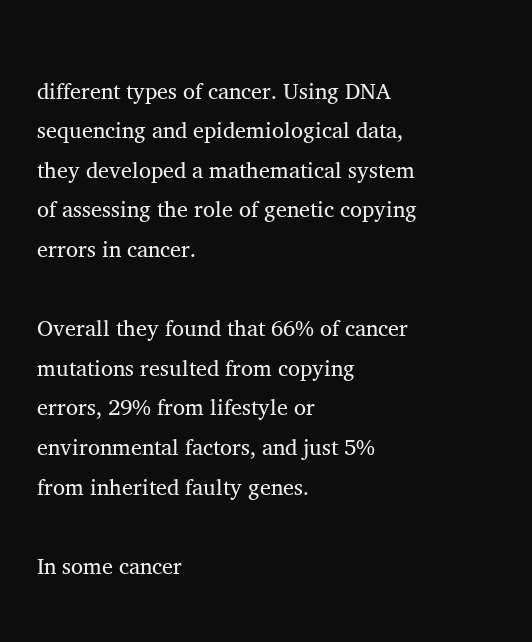different types of cancer. Using DNA sequencing and epidemiological data, they developed a mathematical system of assessing the role of genetic copying errors in cancer.

Overall they found that 66% of cancer mutations resulted from copying errors, 29% from lifestyle or environmental factors, and just 5% from inherited faulty genes.

In some cancer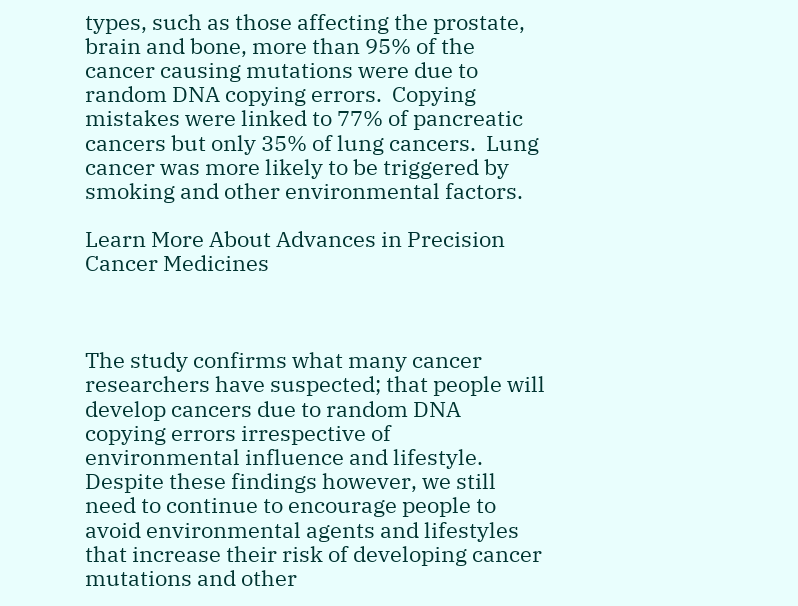types, such as those affecting the prostate, brain and bone, more than 95% of the cancer causing mutations were due to random DNA copying errors.  Copying mistakes were linked to 77% of pancreatic cancers but only 35% of lung cancers.  Lung cancer was more likely to be triggered by smoking and other environmental factors.

Learn More About Advances in Precision Cancer Medicines



The study confirms what many cancer researchers have suspected; that people will develop cancers due to random DNA copying errors irrespective of environmental influence and lifestyle.  Despite these findings however, we still need to continue to encourage people to avoid environmental agents and lifestyles that increase their risk of developing cancer mutations and other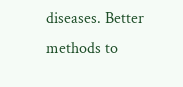diseases. Better methods to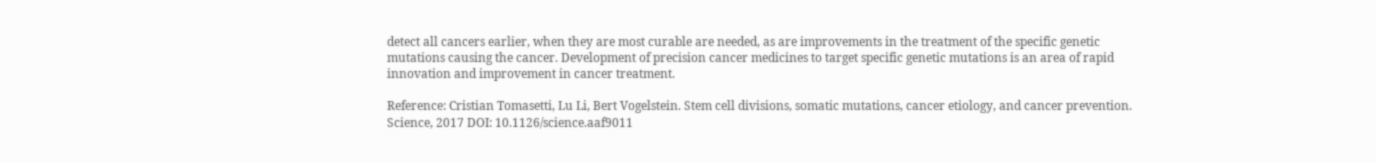detect all cancers earlier, when they are most curable are needed, as are improvements in the treatment of the specific genetic mutations causing the cancer. Development of precision cancer medicines to target specific genetic mutations is an area of rapid innovation and improvement in cancer treatment.

Reference: Cristian Tomasetti, Lu Li, Bert Vogelstein. Stem cell divisions, somatic mutations, cancer etiology, and cancer prevention. Science, 2017 DOI: 10.1126/science.aaf9011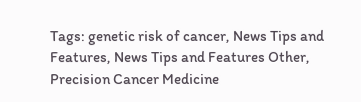Tags: genetic risk of cancer, News Tips and Features, News Tips and Features Other, Precision Cancer Medicine